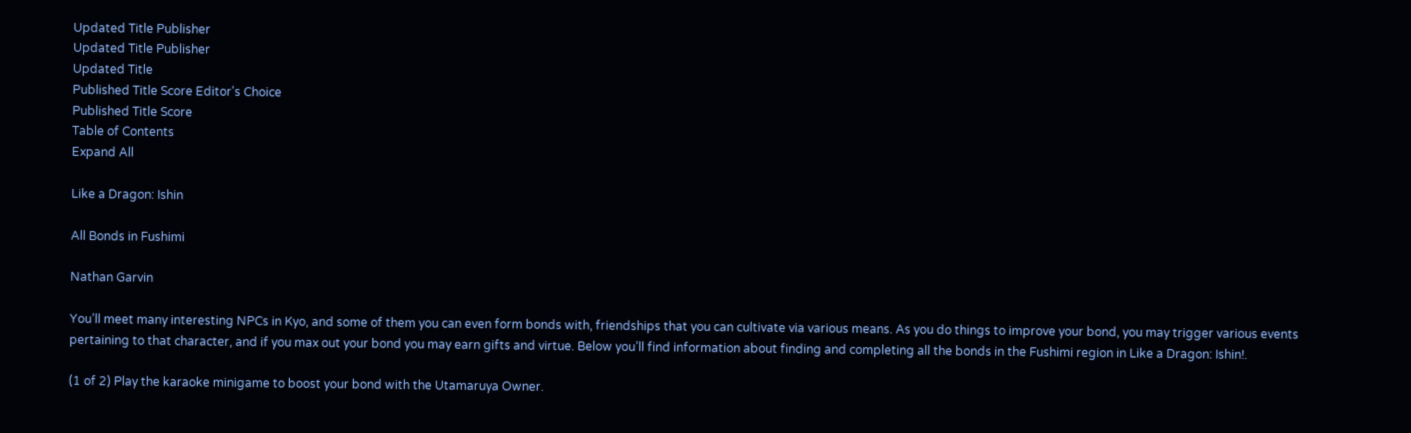Updated Title Publisher
Updated Title Publisher
Updated Title
Published Title Score Editor's Choice
Published Title Score
Table of Contents
Expand All

Like a Dragon: Ishin

All Bonds in Fushimi

Nathan Garvin

You’ll meet many interesting NPCs in Kyo, and some of them you can even form bonds with, friendships that you can cultivate via various means. As you do things to improve your bond, you may trigger various events pertaining to that character, and if you max out your bond you may earn gifts and virtue. Below you’ll find information about finding and completing all the bonds in the Fushimi region in Like a Dragon: Ishin!.

(1 of 2) Play the karaoke minigame to boost your bond with the Utamaruya Owner.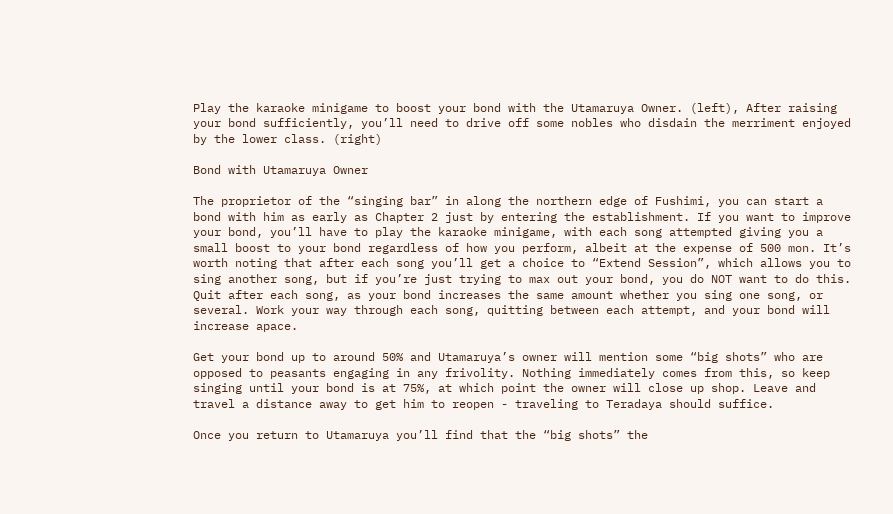Play the karaoke minigame to boost your bond with the Utamaruya Owner. (left), After raising your bond sufficiently, you’ll need to drive off some nobles who disdain the merriment enjoyed by the lower class. (right)

Bond with Utamaruya Owner

The proprietor of the “singing bar” in along the northern edge of Fushimi, you can start a bond with him as early as Chapter 2 just by entering the establishment. If you want to improve your bond, you’ll have to play the karaoke minigame, with each song attempted giving you a small boost to your bond regardless of how you perform, albeit at the expense of 500 mon. It’s worth noting that after each song you’ll get a choice to “Extend Session”, which allows you to sing another song, but if you’re just trying to max out your bond, you do NOT want to do this. Quit after each song, as your bond increases the same amount whether you sing one song, or several. Work your way through each song, quitting between each attempt, and your bond will increase apace.

Get your bond up to around 50% and Utamaruya’s owner will mention some “big shots” who are opposed to peasants engaging in any frivolity. Nothing immediately comes from this, so keep singing until your bond is at 75%, at which point the owner will close up shop. Leave and travel a distance away to get him to reopen - traveling to Teradaya should suffice.

Once you return to Utamaruya you’ll find that the “big shots” the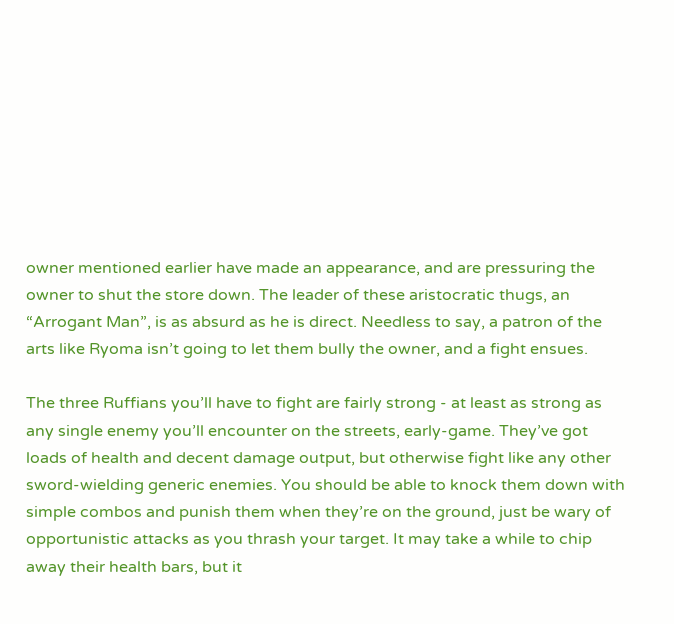owner mentioned earlier have made an appearance, and are pressuring the owner to shut the store down. The leader of these aristocratic thugs, an “Arrogant Man”, is as absurd as he is direct. Needless to say, a patron of the arts like Ryoma isn’t going to let them bully the owner, and a fight ensues.

The three Ruffians you’ll have to fight are fairly strong - at least as strong as any single enemy you’ll encounter on the streets, early-game. They’ve got loads of health and decent damage output, but otherwise fight like any other sword-wielding generic enemies. You should be able to knock them down with simple combos and punish them when they’re on the ground, just be wary of opportunistic attacks as you thrash your target. It may take a while to chip away their health bars, but it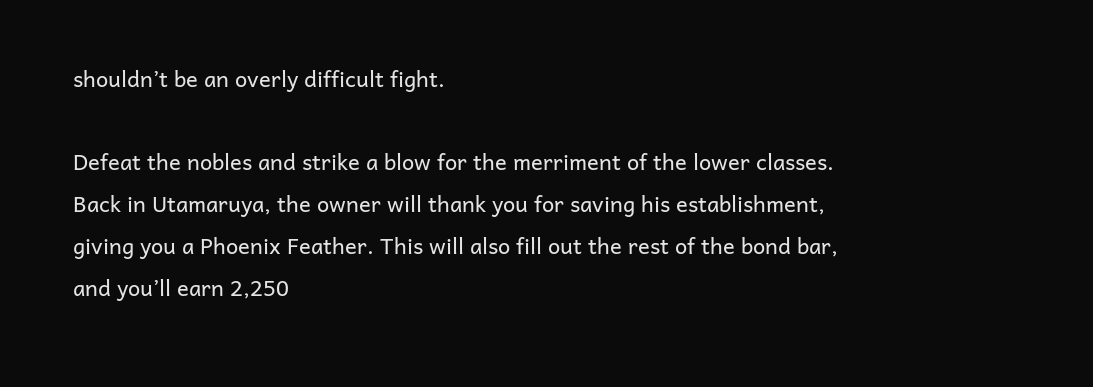shouldn’t be an overly difficult fight.

Defeat the nobles and strike a blow for the merriment of the lower classes. Back in Utamaruya, the owner will thank you for saving his establishment, giving you a Phoenix Feather. This will also fill out the rest of the bond bar, and you’ll earn 2,250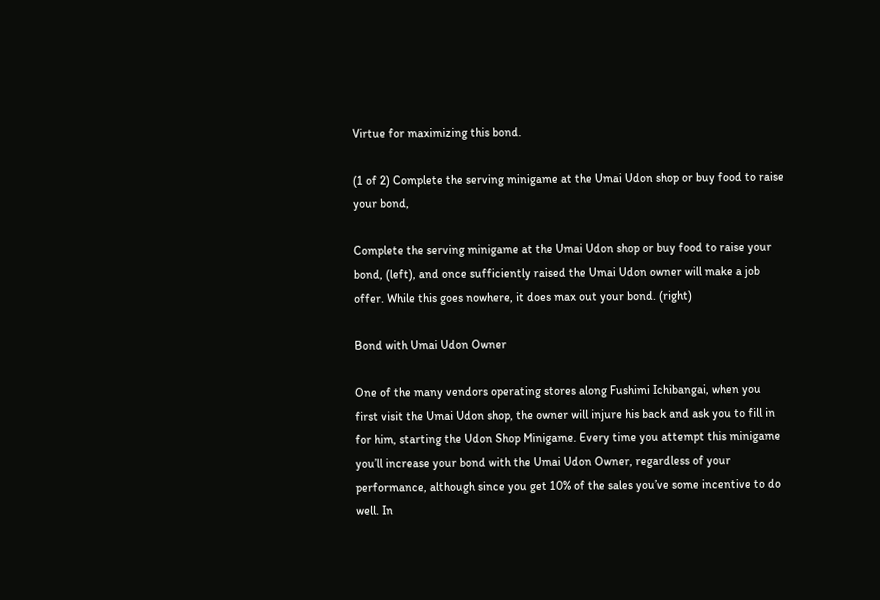Virtue for maximizing this bond.

(1 of 2) Complete the serving minigame at the Umai Udon shop or buy food to raise your bond,

Complete the serving minigame at the Umai Udon shop or buy food to raise your bond, (left), and once sufficiently raised the Umai Udon owner will make a job offer. While this goes nowhere, it does max out your bond. (right)

Bond with Umai Udon Owner

One of the many vendors operating stores along Fushimi Ichibangai, when you first visit the Umai Udon shop, the owner will injure his back and ask you to fill in for him, starting the Udon Shop Minigame. Every time you attempt this minigame you’ll increase your bond with the Umai Udon Owner, regardless of your performance, although since you get 10% of the sales you’ve some incentive to do well. In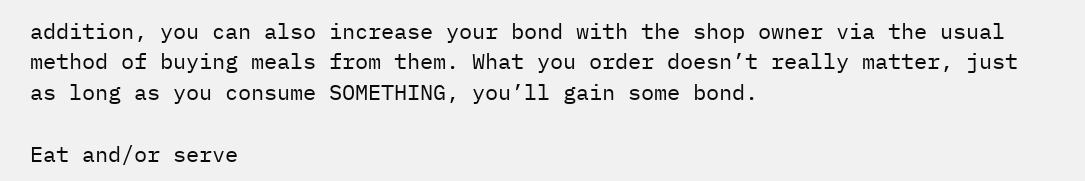addition, you can also increase your bond with the shop owner via the usual method of buying meals from them. What you order doesn’t really matter, just as long as you consume SOMETHING, you’ll gain some bond.

Eat and/or serve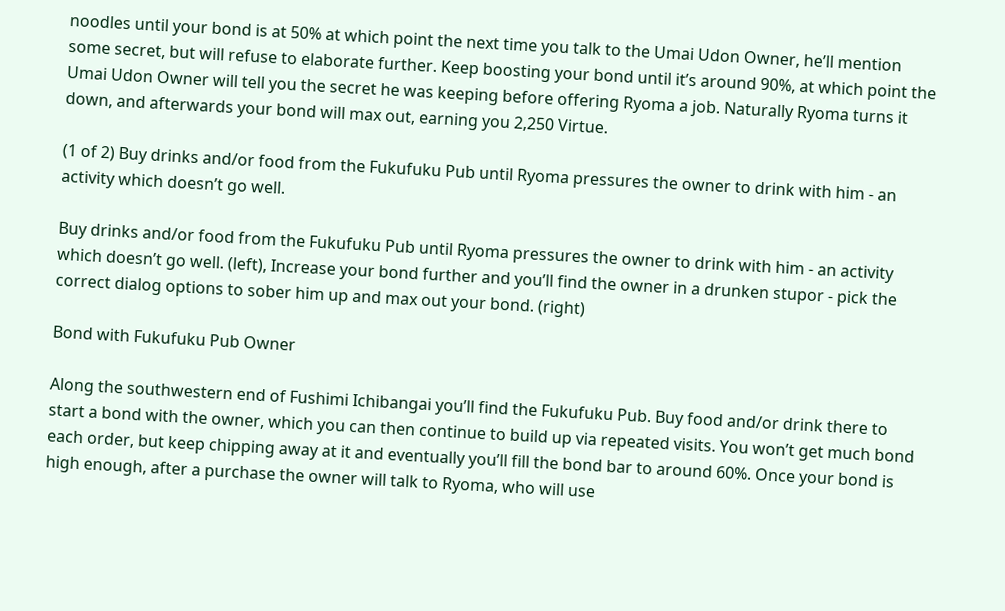noodles until your bond is at 50% at which point the next time you talk to the Umai Udon Owner, he’ll mention some secret, but will refuse to elaborate further. Keep boosting your bond until it’s around 90%, at which point the Umai Udon Owner will tell you the secret he was keeping before offering Ryoma a job. Naturally Ryoma turns it down, and afterwards your bond will max out, earning you 2,250 Virtue.

(1 of 2) Buy drinks and/or food from the Fukufuku Pub until Ryoma pressures the owner to drink with him - an activity which doesn’t go well.

Buy drinks and/or food from the Fukufuku Pub until Ryoma pressures the owner to drink with him - an activity which doesn’t go well. (left), Increase your bond further and you’ll find the owner in a drunken stupor - pick the correct dialog options to sober him up and max out your bond. (right)

Bond with Fukufuku Pub Owner

Along the southwestern end of Fushimi Ichibangai you’ll find the Fukufuku Pub. Buy food and/or drink there to start a bond with the owner, which you can then continue to build up via repeated visits. You won’t get much bond each order, but keep chipping away at it and eventually you’ll fill the bond bar to around 60%. Once your bond is high enough, after a purchase the owner will talk to Ryoma, who will use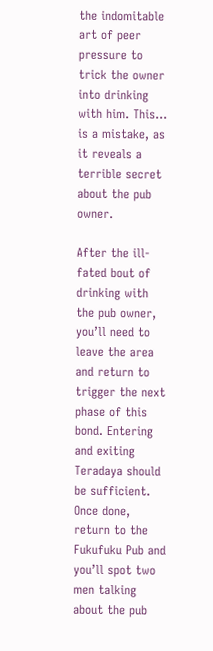the indomitable art of peer pressure to trick the owner into drinking with him. This… is a mistake, as it reveals a terrible secret about the pub owner.

After the ill-fated bout of drinking with the pub owner, you’ll need to leave the area and return to trigger the next phase of this bond. Entering and exiting Teradaya should be sufficient. Once done, return to the Fukufuku Pub and you’ll spot two men talking about the pub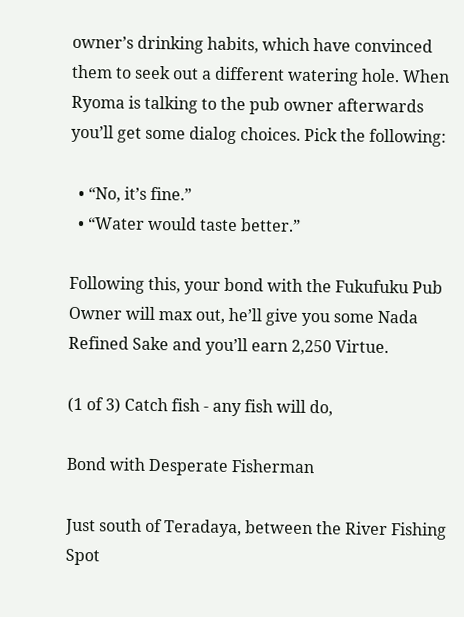owner’s drinking habits, which have convinced them to seek out a different watering hole. When Ryoma is talking to the pub owner afterwards you’ll get some dialog choices. Pick the following:

  • “No, it’s fine.”
  • “Water would taste better.”

Following this, your bond with the Fukufuku Pub Owner will max out, he’ll give you some Nada Refined Sake and you’ll earn 2,250 Virtue.

(1 of 3) Catch fish - any fish will do,

Bond with Desperate Fisherman

Just south of Teradaya, between the River Fishing Spot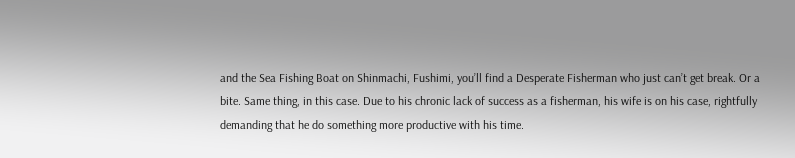and the Sea Fishing Boat on Shinmachi, Fushimi, you’ll find a Desperate Fisherman who just can’t get break. Or a bite. Same thing, in this case. Due to his chronic lack of success as a fisherman, his wife is on his case, rightfully demanding that he do something more productive with his time.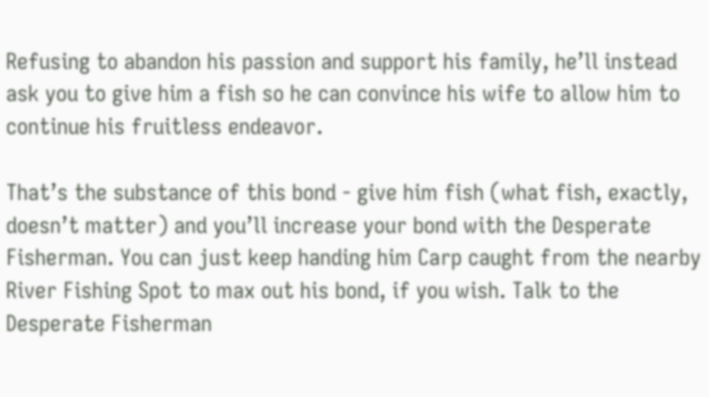Refusing to abandon his passion and support his family, he’ll instead ask you to give him a fish so he can convince his wife to allow him to continue his fruitless endeavor.

That’s the substance of this bond - give him fish (what fish, exactly, doesn’t matter) and you’ll increase your bond with the Desperate Fisherman. You can just keep handing him Carp caught from the nearby River Fishing Spot to max out his bond, if you wish. Talk to the Desperate Fisherman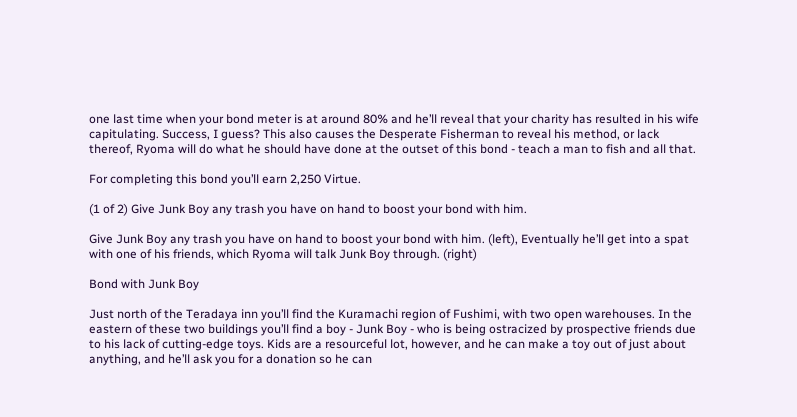one last time when your bond meter is at around 80% and he’ll reveal that your charity has resulted in his wife capitulating. Success, I guess? This also causes the Desperate Fisherman to reveal his method, or lack thereof, Ryoma will do what he should have done at the outset of this bond - teach a man to fish and all that.

For completing this bond you’ll earn 2,250 Virtue.

(1 of 2) Give Junk Boy any trash you have on hand to boost your bond with him.

Give Junk Boy any trash you have on hand to boost your bond with him. (left), Eventually he’ll get into a spat with one of his friends, which Ryoma will talk Junk Boy through. (right)

Bond with Junk Boy

Just north of the Teradaya inn you’ll find the Kuramachi region of Fushimi, with two open warehouses. In the eastern of these two buildings you’ll find a boy - Junk Boy - who is being ostracized by prospective friends due to his lack of cutting-edge toys. Kids are a resourceful lot, however, and he can make a toy out of just about anything, and he’ll ask you for a donation so he can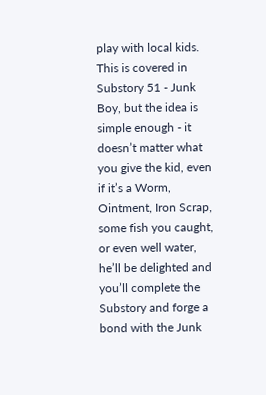play with local kids. This is covered in Substory 51 - Junk Boy, but the idea is simple enough - it doesn’t matter what you give the kid, even if it’s a Worm, Ointment, Iron Scrap, some fish you caught, or even well water, he’ll be delighted and you’ll complete the Substory and forge a bond with the Junk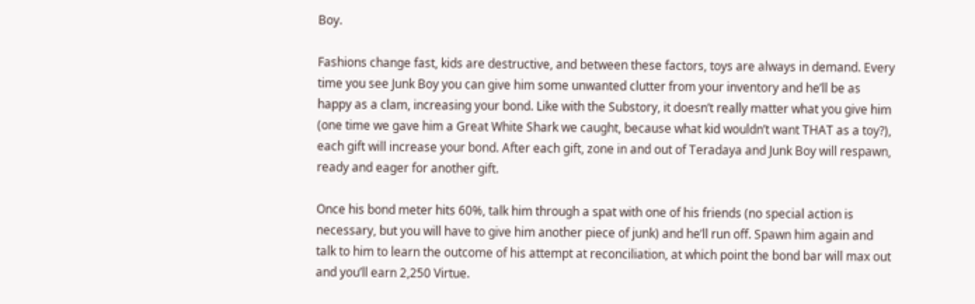Boy.

Fashions change fast, kids are destructive, and between these factors, toys are always in demand. Every time you see Junk Boy you can give him some unwanted clutter from your inventory and he’ll be as happy as a clam, increasing your bond. Like with the Substory, it doesn’t really matter what you give him (one time we gave him a Great White Shark we caught, because what kid wouldn’t want THAT as a toy?), each gift will increase your bond. After each gift, zone in and out of Teradaya and Junk Boy will respawn, ready and eager for another gift.

Once his bond meter hits 60%, talk him through a spat with one of his friends (no special action is necessary, but you will have to give him another piece of junk) and he’ll run off. Spawn him again and talk to him to learn the outcome of his attempt at reconciliation, at which point the bond bar will max out and you’ll earn 2,250 Virtue.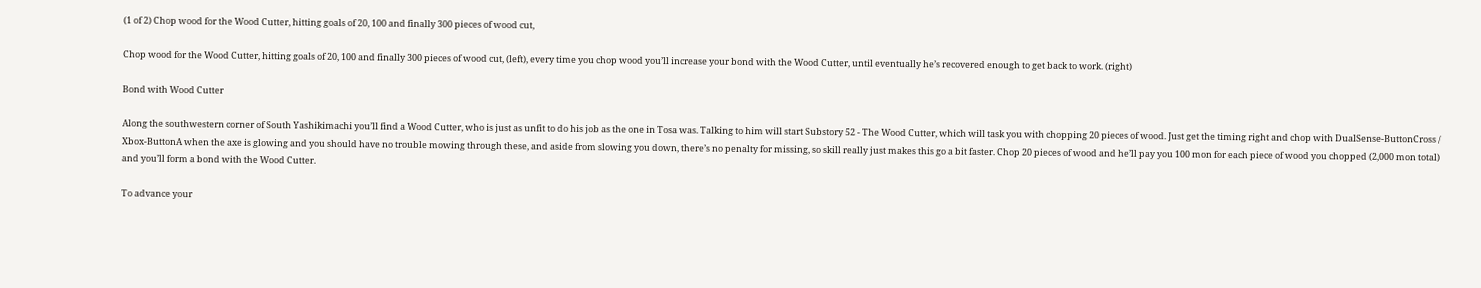(1 of 2) Chop wood for the Wood Cutter, hitting goals of 20, 100 and finally 300 pieces of wood cut,

Chop wood for the Wood Cutter, hitting goals of 20, 100 and finally 300 pieces of wood cut, (left), every time you chop wood you’ll increase your bond with the Wood Cutter, until eventually he’s recovered enough to get back to work. (right)

Bond with Wood Cutter

Along the southwestern corner of South Yashikimachi you’ll find a Wood Cutter, who is just as unfit to do his job as the one in Tosa was. Talking to him will start Substory 52 - The Wood Cutter, which will task you with chopping 20 pieces of wood. Just get the timing right and chop with DualSense-ButtonCross / Xbox-ButtonA when the axe is glowing and you should have no trouble mowing through these, and aside from slowing you down, there’s no penalty for missing, so skill really just makes this go a bit faster. Chop 20 pieces of wood and he’ll pay you 100 mon for each piece of wood you chopped (2,000 mon total) and you’ll form a bond with the Wood Cutter.

To advance your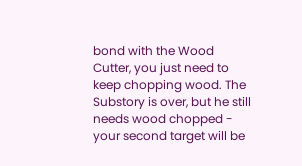bond with the Wood Cutter, you just need to keep chopping wood. The Substory is over, but he still needs wood chopped - your second target will be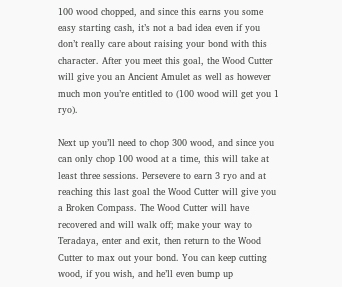100 wood chopped, and since this earns you some easy starting cash, it’s not a bad idea even if you don’t really care about raising your bond with this character. After you meet this goal, the Wood Cutter will give you an Ancient Amulet as well as however much mon you’re entitled to (100 wood will get you 1 ryo).

Next up you’ll need to chop 300 wood, and since you can only chop 100 wood at a time, this will take at least three sessions. Persevere to earn 3 ryo and at reaching this last goal the Wood Cutter will give you a Broken Compass. The Wood Cutter will have recovered and will walk off; make your way to Teradaya, enter and exit, then return to the Wood Cutter to max out your bond. You can keep cutting wood, if you wish, and he’ll even bump up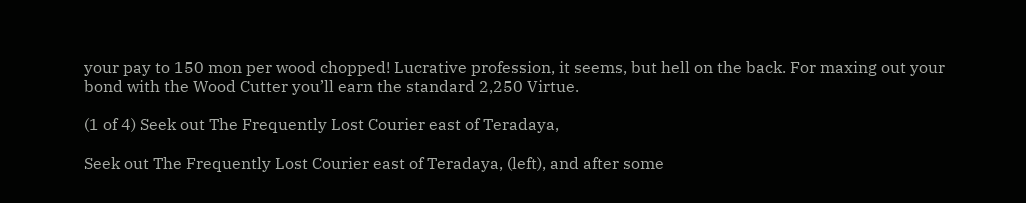your pay to 150 mon per wood chopped! Lucrative profession, it seems, but hell on the back. For maxing out your bond with the Wood Cutter you’ll earn the standard 2,250 Virtue.

(1 of 4) Seek out The Frequently Lost Courier east of Teradaya,

Seek out The Frequently Lost Courier east of Teradaya, (left), and after some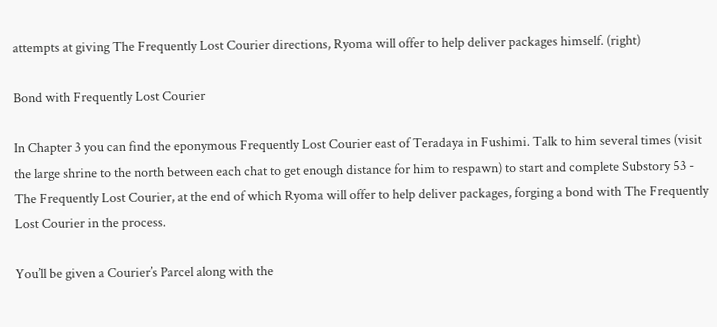attempts at giving The Frequently Lost Courier directions, Ryoma will offer to help deliver packages himself. (right)

Bond with Frequently Lost Courier

In Chapter 3 you can find the eponymous Frequently Lost Courier east of Teradaya in Fushimi. Talk to him several times (visit the large shrine to the north between each chat to get enough distance for him to respawn) to start and complete Substory 53 - The Frequently Lost Courier, at the end of which Ryoma will offer to help deliver packages, forging a bond with The Frequently Lost Courier in the process.

You’ll be given a Courier’s Parcel along with the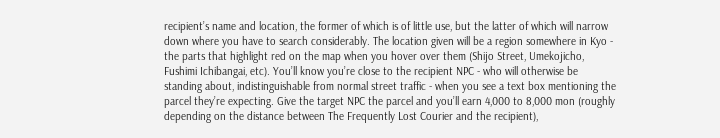recipient’s name and location, the former of which is of little use, but the latter of which will narrow down where you have to search considerably. The location given will be a region somewhere in Kyo - the parts that highlight red on the map when you hover over them (Shijo Street, Umekojicho, Fushimi Ichibangai, etc). You’ll know you’re close to the recipient NPC - who will otherwise be standing about, indistinguishable from normal street traffic - when you see a text box mentioning the parcel they’re expecting. Give the target NPC the parcel and you’ll earn 4,000 to 8,000 mon (roughly depending on the distance between The Frequently Lost Courier and the recipient),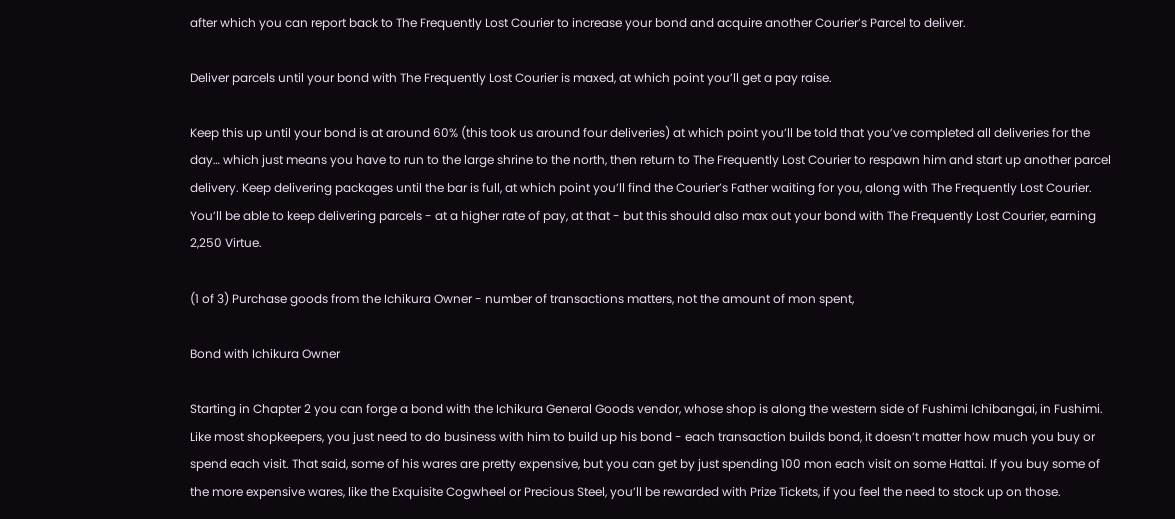after which you can report back to The Frequently Lost Courier to increase your bond and acquire another Courier’s Parcel to deliver.

Deliver parcels until your bond with The Frequently Lost Courier is maxed, at which point you’ll get a pay raise.

Keep this up until your bond is at around 60% (this took us around four deliveries) at which point you’ll be told that you’ve completed all deliveries for the day… which just means you have to run to the large shrine to the north, then return to The Frequently Lost Courier to respawn him and start up another parcel delivery. Keep delivering packages until the bar is full, at which point you’ll find the Courier’s Father waiting for you, along with The Frequently Lost Courier. You’ll be able to keep delivering parcels - at a higher rate of pay, at that - but this should also max out your bond with The Frequently Lost Courier, earning 2,250 Virtue.

(1 of 3) Purchase goods from the Ichikura Owner - number of transactions matters, not the amount of mon spent,

Bond with Ichikura Owner

Starting in Chapter 2 you can forge a bond with the Ichikura General Goods vendor, whose shop is along the western side of Fushimi Ichibangai, in Fushimi. Like most shopkeepers, you just need to do business with him to build up his bond - each transaction builds bond, it doesn’t matter how much you buy or spend each visit. That said, some of his wares are pretty expensive, but you can get by just spending 100 mon each visit on some Hattai. If you buy some of the more expensive wares, like the Exquisite Cogwheel or Precious Steel, you’ll be rewarded with Prize Tickets, if you feel the need to stock up on those.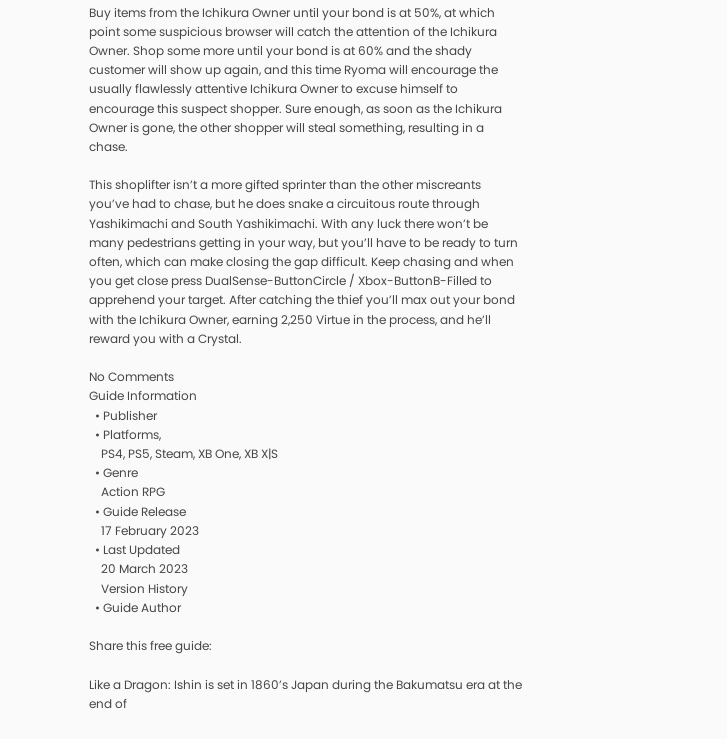Buy items from the Ichikura Owner until your bond is at 50%, at which point some suspicious browser will catch the attention of the Ichikura Owner. Shop some more until your bond is at 60% and the shady customer will show up again, and this time Ryoma will encourage the usually flawlessly attentive Ichikura Owner to excuse himself to encourage this suspect shopper. Sure enough, as soon as the Ichikura Owner is gone, the other shopper will steal something, resulting in a chase.

This shoplifter isn’t a more gifted sprinter than the other miscreants you’ve had to chase, but he does snake a circuitous route through Yashikimachi and South Yashikimachi. With any luck there won’t be many pedestrians getting in your way, but you’ll have to be ready to turn often, which can make closing the gap difficult. Keep chasing and when you get close press DualSense-ButtonCircle / Xbox-ButtonB-Filled to apprehend your target. After catching the thief you’ll max out your bond with the Ichikura Owner, earning 2,250 Virtue in the process, and he’ll reward you with a Crystal.

No Comments
Guide Information
  • Publisher
  • Platforms,
    PS4, PS5, Steam, XB One, XB X|S
  • Genre
    Action RPG
  • Guide Release
    17 February 2023
  • Last Updated
    20 March 2023
    Version History
  • Guide Author

Share this free guide:

Like a Dragon: Ishin is set in 1860’s Japan during the Bakumatsu era at the end of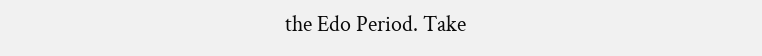the Edo Period. Take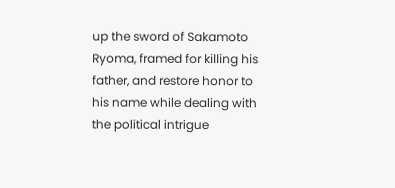up the sword of Sakamoto Ryoma, framed for killing his father, and restore honor to his name while dealing with the political intrigue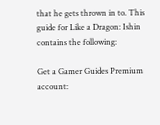that he gets thrown in to. This guide for Like a Dragon: Ishin contains the following:

Get a Gamer Guides Premium account: